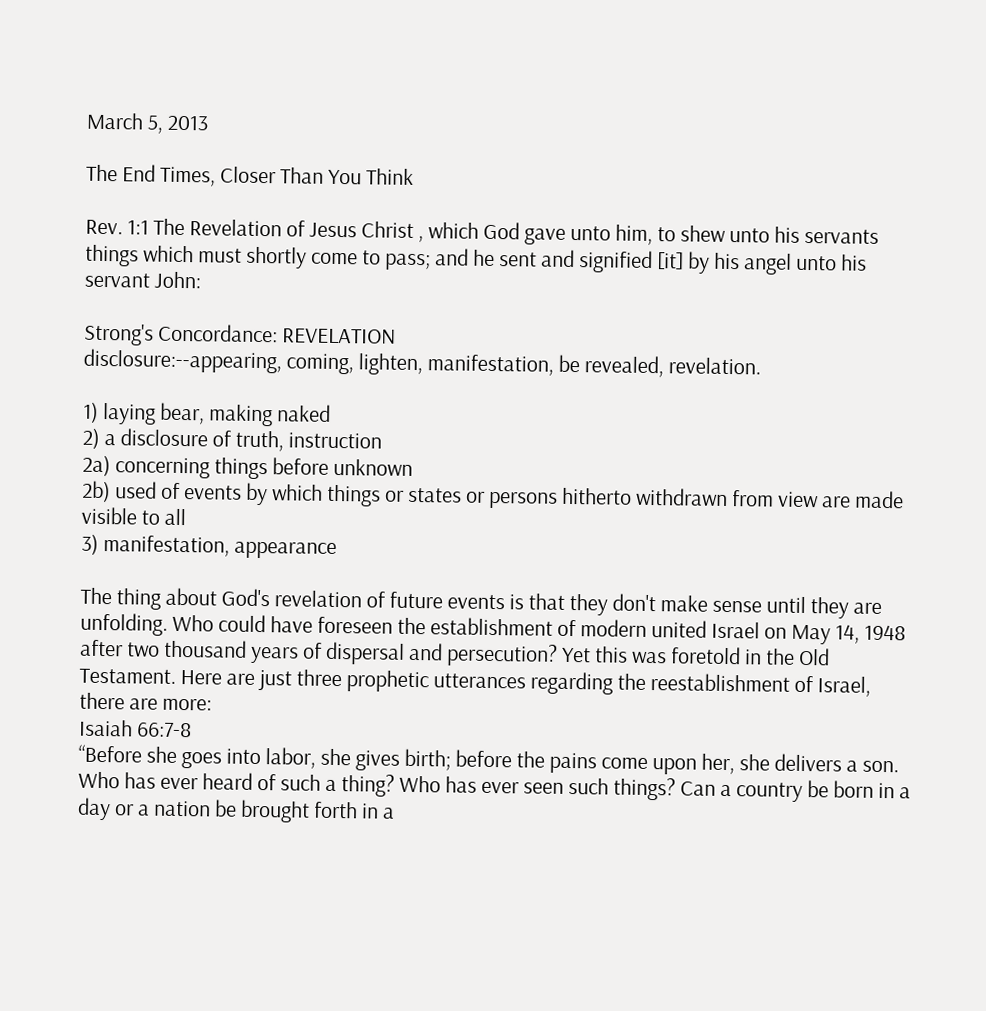March 5, 2013

The End Times, Closer Than You Think

Rev. 1:1 The Revelation of Jesus Christ , which God gave unto him, to shew unto his servants things which must shortly come to pass; and he sent and signified [it] by his angel unto his servant John:

Strong's Concordance: REVELATION
disclosure:--appearing, coming, lighten, manifestation, be revealed, revelation.

1) laying bear, making naked
2) a disclosure of truth, instruction
2a) concerning things before unknown
2b) used of events by which things or states or persons hitherto withdrawn from view are made visible to all
3) manifestation, appearance

The thing about God's revelation of future events is that they don't make sense until they are unfolding. Who could have foreseen the establishment of modern united Israel on May 14, 1948 after two thousand years of dispersal and persecution? Yet this was foretold in the Old Testament. Here are just three prophetic utterances regarding the reestablishment of Israel, there are more:
Isaiah 66:7-8
“Before she goes into labor, she gives birth; before the pains come upon her, she delivers a son. Who has ever heard of such a thing? Who has ever seen such things? Can a country be born in a day or a nation be brought forth in a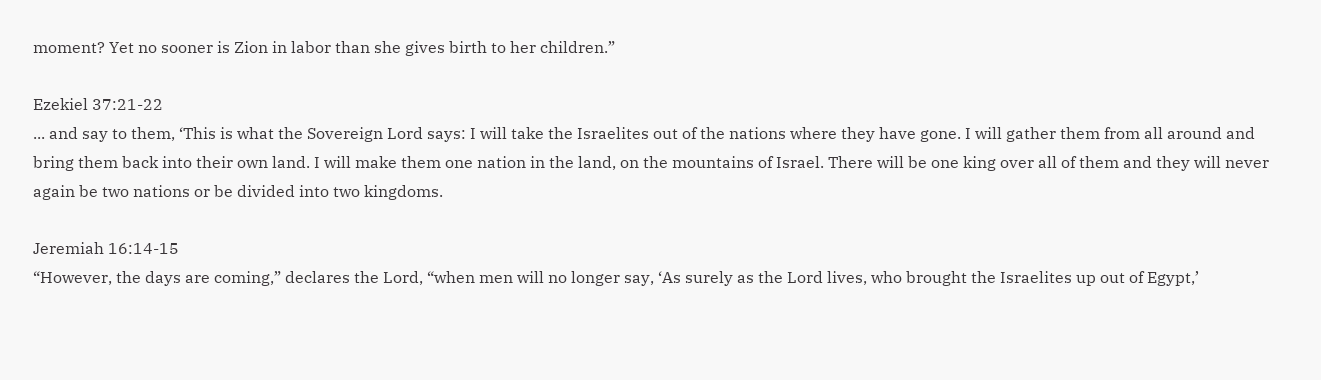moment? Yet no sooner is Zion in labor than she gives birth to her children.”

Ezekiel 37:21-22
... and say to them, ‘This is what the Sovereign Lord says: I will take the Israelites out of the nations where they have gone. I will gather them from all around and bring them back into their own land. I will make them one nation in the land, on the mountains of Israel. There will be one king over all of them and they will never again be two nations or be divided into two kingdoms.

Jeremiah 16:14-15
“However, the days are coming,” declares the Lord, “when men will no longer say, ‘As surely as the Lord lives, who brought the Israelites up out of Egypt,’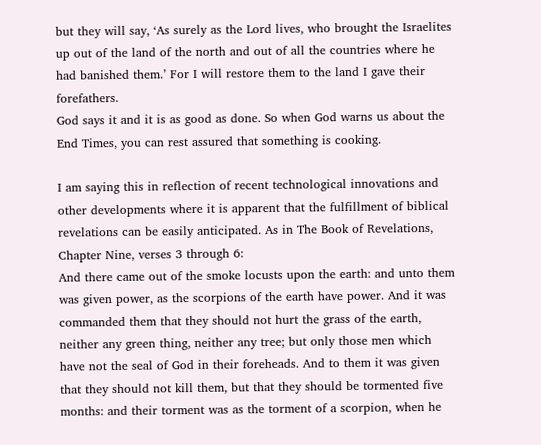but they will say, ‘As surely as the Lord lives, who brought the Israelites up out of the land of the north and out of all the countries where he had banished them.’ For I will restore them to the land I gave their forefathers.
God says it and it is as good as done. So when God warns us about the End Times, you can rest assured that something is cooking.

I am saying this in reflection of recent technological innovations and other developments where it is apparent that the fulfillment of biblical revelations can be easily anticipated. As in The Book of Revelations, Chapter Nine, verses 3 through 6:
And there came out of the smoke locusts upon the earth: and unto them was given power, as the scorpions of the earth have power. And it was commanded them that they should not hurt the grass of the earth, neither any green thing, neither any tree; but only those men which have not the seal of God in their foreheads. And to them it was given that they should not kill them, but that they should be tormented five months: and their torment was as the torment of a scorpion, when he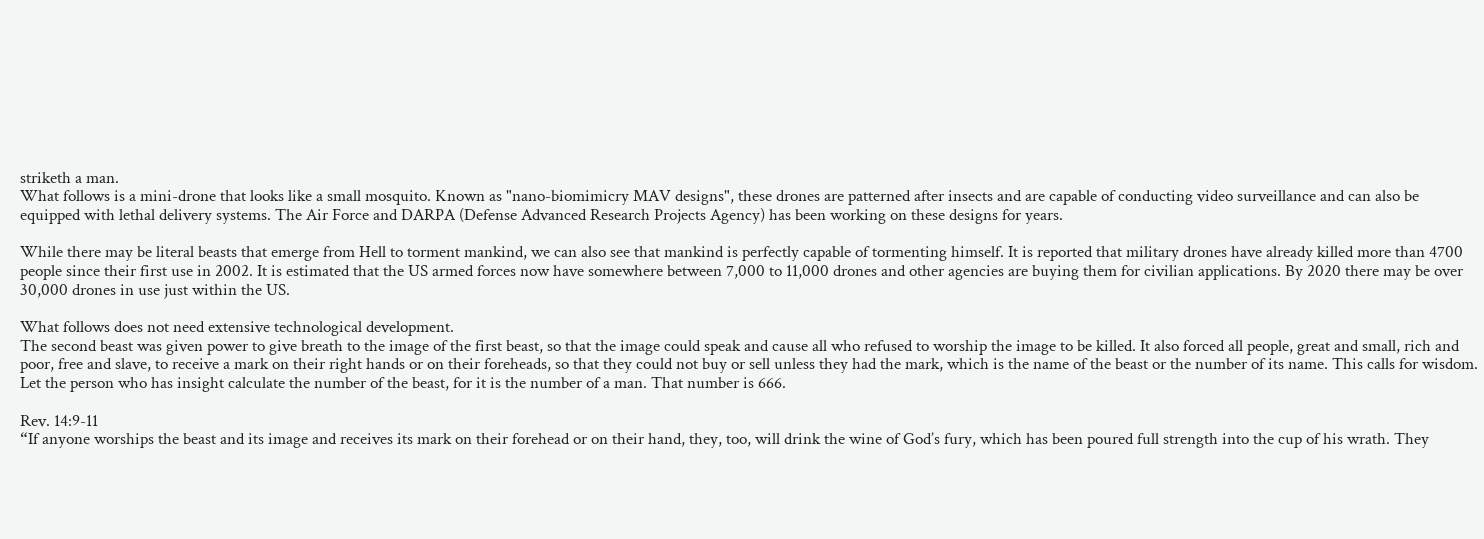striketh a man.
What follows is a mini-drone that looks like a small mosquito. Known as "nano-biomimicry MAV designs", these drones are patterned after insects and are capable of conducting video surveillance and can also be equipped with lethal delivery systems. The Air Force and DARPA (Defense Advanced Research Projects Agency) has been working on these designs for years.

While there may be literal beasts that emerge from Hell to torment mankind, we can also see that mankind is perfectly capable of tormenting himself. It is reported that military drones have already killed more than 4700 people since their first use in 2002. It is estimated that the US armed forces now have somewhere between 7,000 to 11,000 drones and other agencies are buying them for civilian applications. By 2020 there may be over 30,000 drones in use just within the US.

What follows does not need extensive technological development.
The second beast was given power to give breath to the image of the first beast, so that the image could speak and cause all who refused to worship the image to be killed. It also forced all people, great and small, rich and poor, free and slave, to receive a mark on their right hands or on their foreheads, so that they could not buy or sell unless they had the mark, which is the name of the beast or the number of its name. This calls for wisdom. Let the person who has insight calculate the number of the beast, for it is the number of a man. That number is 666.

Rev. 14:9-11
“If anyone worships the beast and its image and receives its mark on their forehead or on their hand, they, too, will drink the wine of God’s fury, which has been poured full strength into the cup of his wrath. They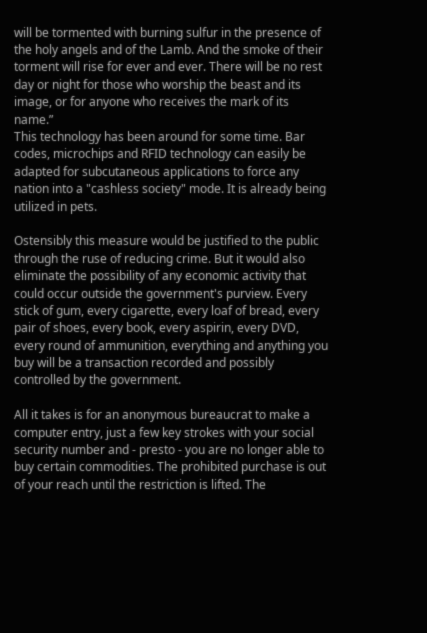will be tormented with burning sulfur in the presence of the holy angels and of the Lamb. And the smoke of their torment will rise for ever and ever. There will be no rest day or night for those who worship the beast and its image, or for anyone who receives the mark of its name.”
This technology has been around for some time. Bar codes, microchips and RFID technology can easily be adapted for subcutaneous applications to force any nation into a "cashless society" mode. It is already being utilized in pets.

Ostensibly this measure would be justified to the public through the ruse of reducing crime. But it would also eliminate the possibility of any economic activity that could occur outside the government's purview. Every stick of gum, every cigarette, every loaf of bread, every pair of shoes, every book, every aspirin, every DVD, every round of ammunition, everything and anything you buy will be a transaction recorded and possibly controlled by the government.

All it takes is for an anonymous bureaucrat to make a computer entry, just a few key strokes with your social security number and - presto - you are no longer able to buy certain commodities. The prohibited purchase is out of your reach until the restriction is lifted. The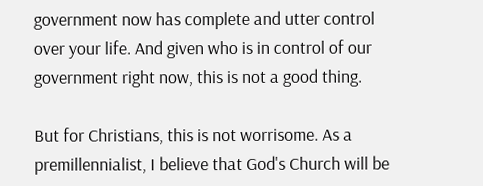government now has complete and utter control over your life. And given who is in control of our government right now, this is not a good thing.

But for Christians, this is not worrisome. As a premillennialist, I believe that God's Church will be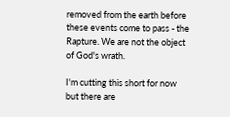removed from the earth before these events come to pass - the Rapture. We are not the object of God's wrath.

I'm cutting this short for now but there are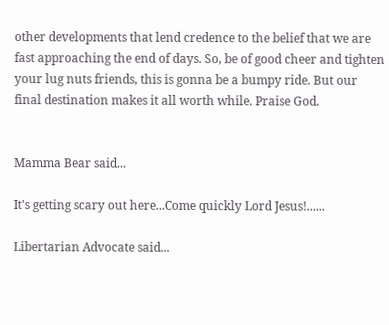other developments that lend credence to the belief that we are fast approaching the end of days. So, be of good cheer and tighten your lug nuts friends, this is gonna be a bumpy ride. But our final destination makes it all worth while. Praise God.


Mamma Bear said...

It's getting scary out here...Come quickly Lord Jesus!......

Libertarian Advocate said...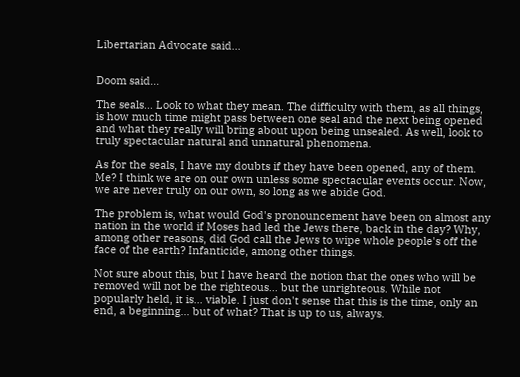Libertarian Advocate said...


Doom said...

The seals... Look to what they mean. The difficulty with them, as all things, is how much time might pass between one seal and the next being opened and what they really will bring about upon being unsealed. As well, look to truly spectacular natural and unnatural phenomena.

As for the seals, I have my doubts if they have been opened, any of them. Me? I think we are on our own unless some spectacular events occur. Now, we are never truly on our own, so long as we abide God.

The problem is, what would God's pronouncement have been on almost any nation in the world if Moses had led the Jews there, back in the day? Why, among other reasons, did God call the Jews to wipe whole people's off the face of the earth? Infanticide, among other things.

Not sure about this, but I have heard the notion that the ones who will be removed will not be the righteous... but the unrighteous. While not popularly held, it is... viable. I just don't sense that this is the time, only an end, a beginning... but of what? That is up to us, always.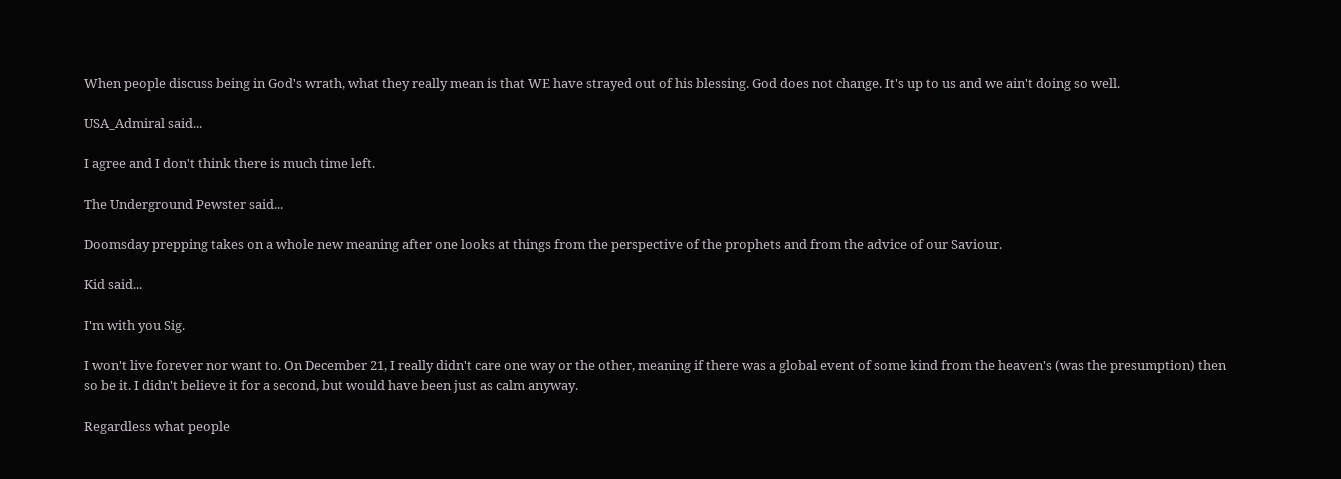When people discuss being in God's wrath, what they really mean is that WE have strayed out of his blessing. God does not change. It's up to us and we ain't doing so well.

USA_Admiral said...

I agree and I don't think there is much time left.

The Underground Pewster said...

Doomsday prepping takes on a whole new meaning after one looks at things from the perspective of the prophets and from the advice of our Saviour.

Kid said...

I'm with you Sig.

I won't live forever nor want to. On December 21, I really didn't care one way or the other, meaning if there was a global event of some kind from the heaven's (was the presumption) then so be it. I didn't believe it for a second, but would have been just as calm anyway.

Regardless what people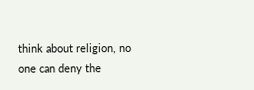think about religion, no one can deny the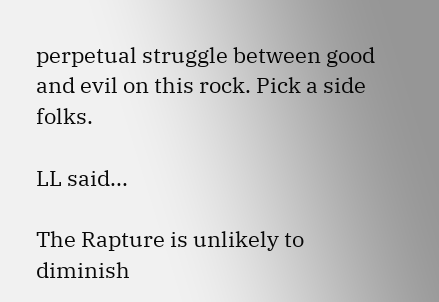perpetual struggle between good and evil on this rock. Pick a side folks.

LL said...

The Rapture is unlikely to diminish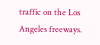traffic on the Los Angeles freeways.